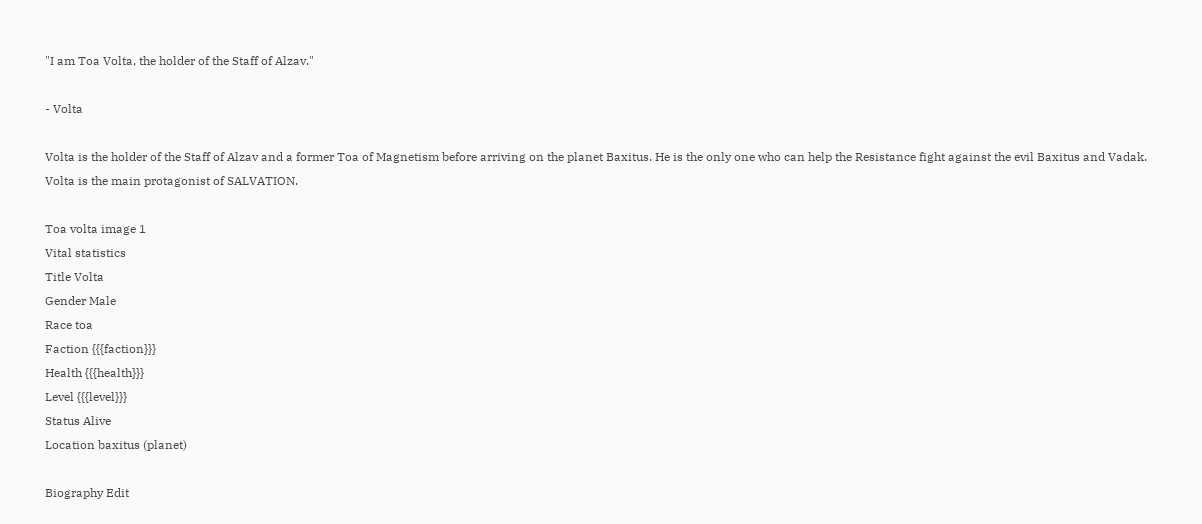"I am Toa Volta, the holder of the Staff of Alzav."

- Volta

Volta is the holder of the Staff of Alzav and a former Toa of Magnetism before arriving on the planet Baxitus. He is the only one who can help the Resistance fight against the evil Baxitus and Vadak. Volta is the main protagonist of SALVATION.

Toa volta image 1
Vital statistics
Title Volta
Gender Male
Race toa
Faction {{{faction}}}
Health {{{health}}}
Level {{{level}}}
Status Alive
Location baxitus (planet)

Biography Edit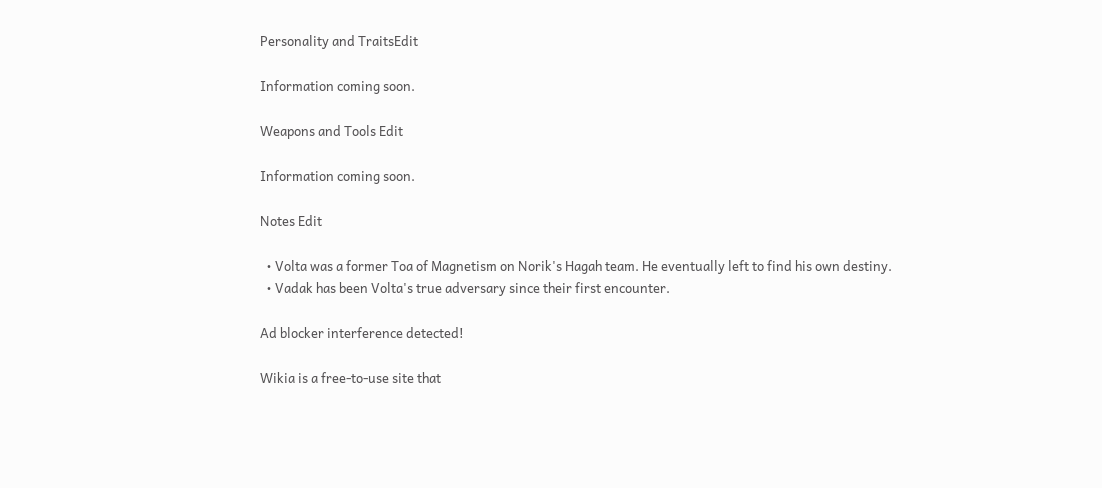Personality and TraitsEdit

Information coming soon.

Weapons and Tools Edit

Information coming soon.

Notes Edit

  • Volta was a former Toa of Magnetism on Norik's Hagah team. He eventually left to find his own destiny.
  • Vadak has been Volta's true adversary since their first encounter.

Ad blocker interference detected!

Wikia is a free-to-use site that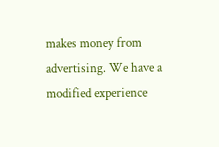makes money from advertising. We have a modified experience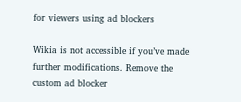for viewers using ad blockers

Wikia is not accessible if you’ve made further modifications. Remove the custom ad blocker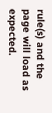rule(s) and the page will load as expected.